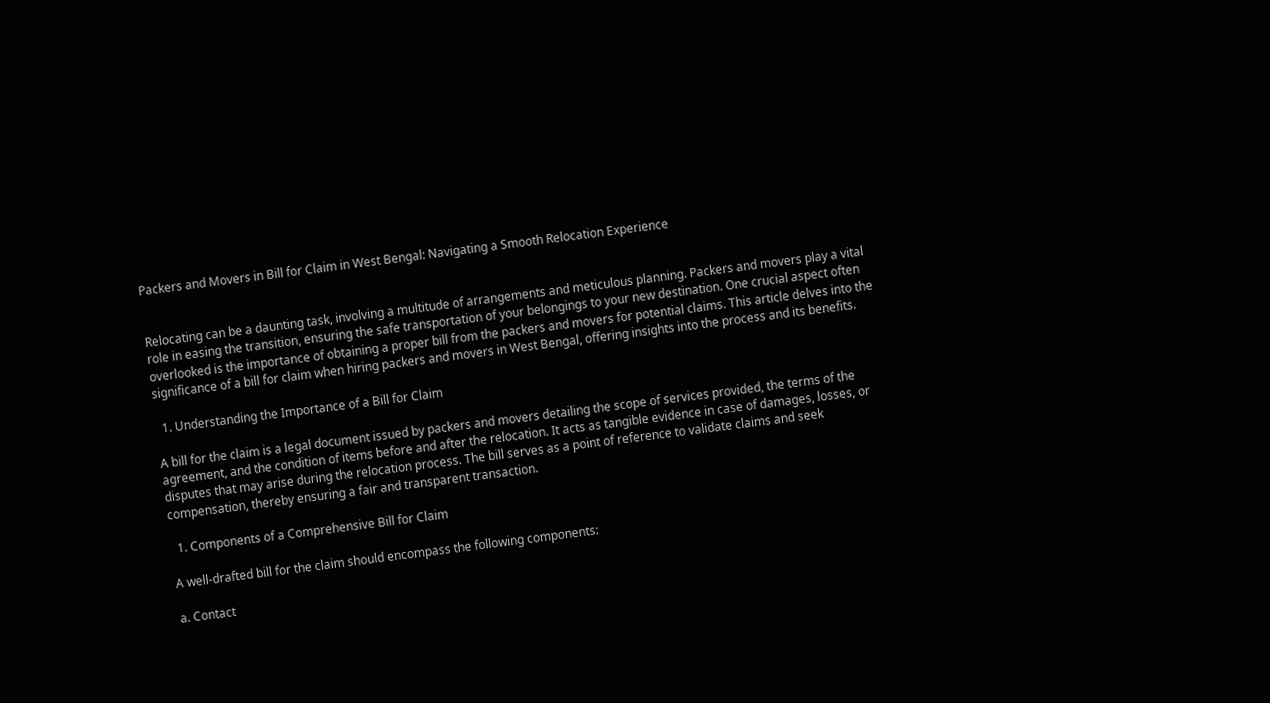Packers and Movers in Bill for Claim in West Bengal: Navigating a Smooth Relocation Experience


Relocating can be a daunting task, involving a multitude of arrangements and meticulous planning. Packers and movers play a vital role in easing the transition, ensuring the safe transportation of your belongings to your new destination. One crucial aspect often overlooked is the importance of obtaining a proper bill from the packers and movers for potential claims. This article delves into the significance of a bill for claim when hiring packers and movers in West Bengal, offering insights into the process and its benefits.

  1. Understanding the Importance of a Bill for Claim

A bill for the claim is a legal document issued by packers and movers detailing the scope of services provided, the terms of the agreement, and the condition of items before and after the relocation. It acts as tangible evidence in case of damages, losses, or disputes that may arise during the relocation process. The bill serves as a point of reference to validate claims and seek compensation, thereby ensuring a fair and transparent transaction.

  1. Components of a Comprehensive Bill for Claim

A well-drafted bill for the claim should encompass the following components:

a. Contact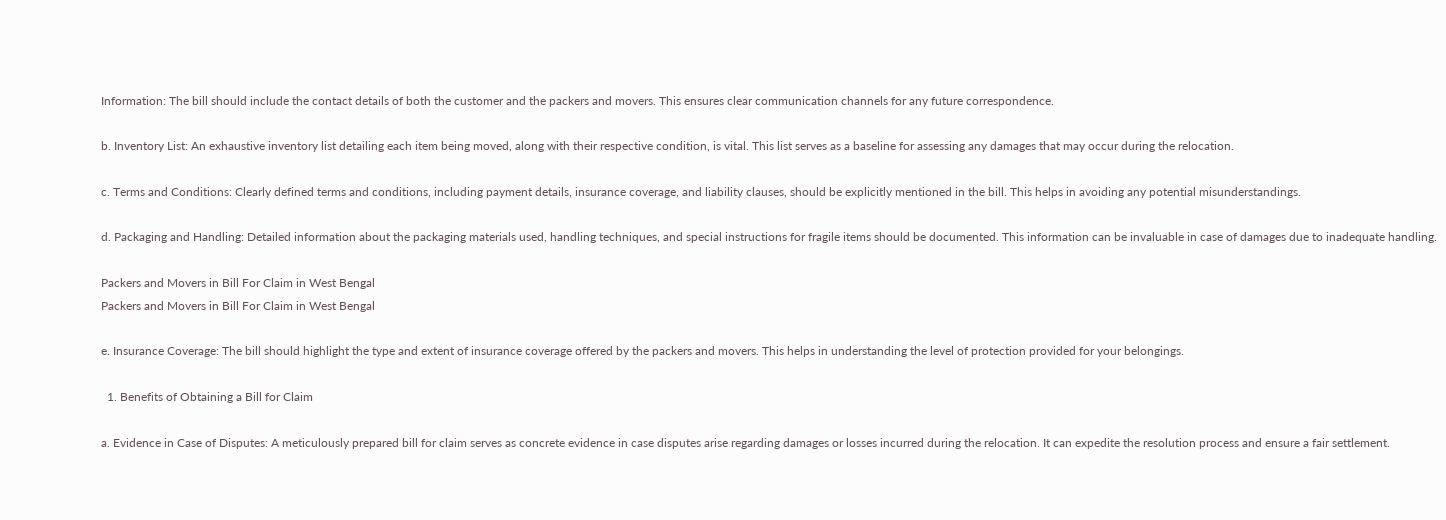Information: The bill should include the contact details of both the customer and the packers and movers. This ensures clear communication channels for any future correspondence.

b. Inventory List: An exhaustive inventory list detailing each item being moved, along with their respective condition, is vital. This list serves as a baseline for assessing any damages that may occur during the relocation.

c. Terms and Conditions: Clearly defined terms and conditions, including payment details, insurance coverage, and liability clauses, should be explicitly mentioned in the bill. This helps in avoiding any potential misunderstandings.

d. Packaging and Handling: Detailed information about the packaging materials used, handling techniques, and special instructions for fragile items should be documented. This information can be invaluable in case of damages due to inadequate handling.

Packers and Movers in Bill For Claim in West Bengal
Packers and Movers in Bill For Claim in West Bengal

e. Insurance Coverage: The bill should highlight the type and extent of insurance coverage offered by the packers and movers. This helps in understanding the level of protection provided for your belongings.

  1. Benefits of Obtaining a Bill for Claim

a. Evidence in Case of Disputes: A meticulously prepared bill for claim serves as concrete evidence in case disputes arise regarding damages or losses incurred during the relocation. It can expedite the resolution process and ensure a fair settlement.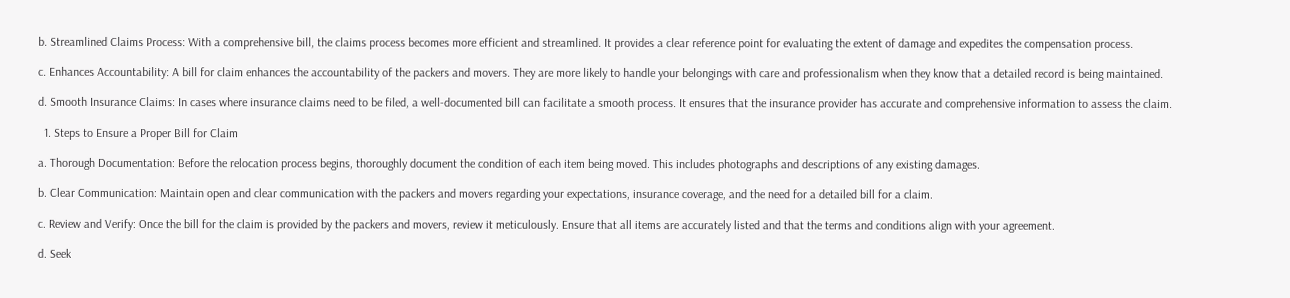b. Streamlined Claims Process: With a comprehensive bill, the claims process becomes more efficient and streamlined. It provides a clear reference point for evaluating the extent of damage and expedites the compensation process.

c. Enhances Accountability: A bill for claim enhances the accountability of the packers and movers. They are more likely to handle your belongings with care and professionalism when they know that a detailed record is being maintained.

d. Smooth Insurance Claims: In cases where insurance claims need to be filed, a well-documented bill can facilitate a smooth process. It ensures that the insurance provider has accurate and comprehensive information to assess the claim.

  1. Steps to Ensure a Proper Bill for Claim

a. Thorough Documentation: Before the relocation process begins, thoroughly document the condition of each item being moved. This includes photographs and descriptions of any existing damages.

b. Clear Communication: Maintain open and clear communication with the packers and movers regarding your expectations, insurance coverage, and the need for a detailed bill for a claim.

c. Review and Verify: Once the bill for the claim is provided by the packers and movers, review it meticulously. Ensure that all items are accurately listed and that the terms and conditions align with your agreement.

d. Seek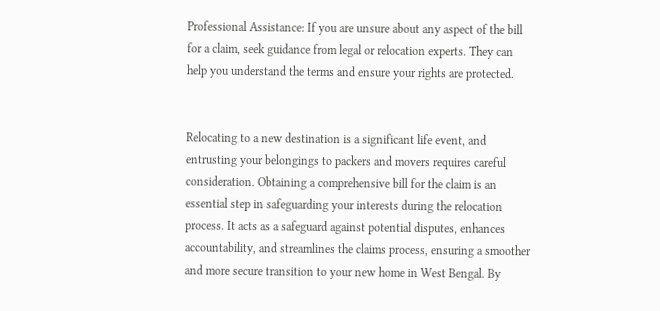Professional Assistance: If you are unsure about any aspect of the bill for a claim, seek guidance from legal or relocation experts. They can help you understand the terms and ensure your rights are protected.


Relocating to a new destination is a significant life event, and entrusting your belongings to packers and movers requires careful consideration. Obtaining a comprehensive bill for the claim is an essential step in safeguarding your interests during the relocation process. It acts as a safeguard against potential disputes, enhances accountability, and streamlines the claims process, ensuring a smoother and more secure transition to your new home in West Bengal. By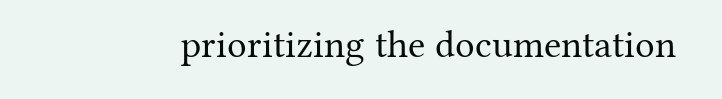prioritizing the documentation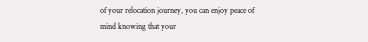of your relocation journey, you can enjoy peace of mind knowing that your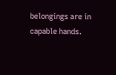belongings are in capable hands.